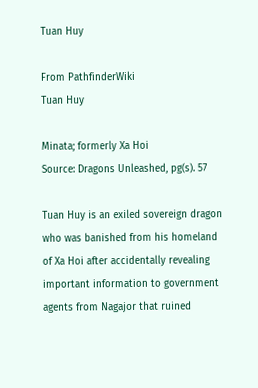Tuan Huy

From PathfinderWiki
Tuan Huy

Minata; formerly Xa Hoi
Source: Dragons Unleashed, pg(s). 57

Tuan Huy is an exiled sovereign dragon who was banished from his homeland of Xa Hoi after accidentally revealing important information to government agents from Nagajor that ruined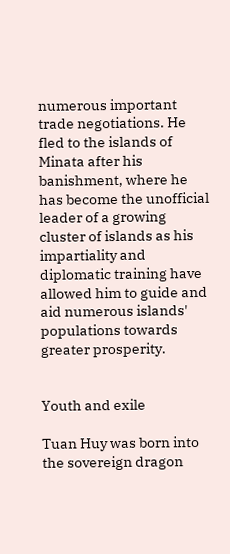numerous important trade negotiations. He fled to the islands of Minata after his banishment, where he has become the unofficial leader of a growing cluster of islands as his impartiality and diplomatic training have allowed him to guide and aid numerous islands' populations towards greater prosperity.


Youth and exile

Tuan Huy was born into the sovereign dragon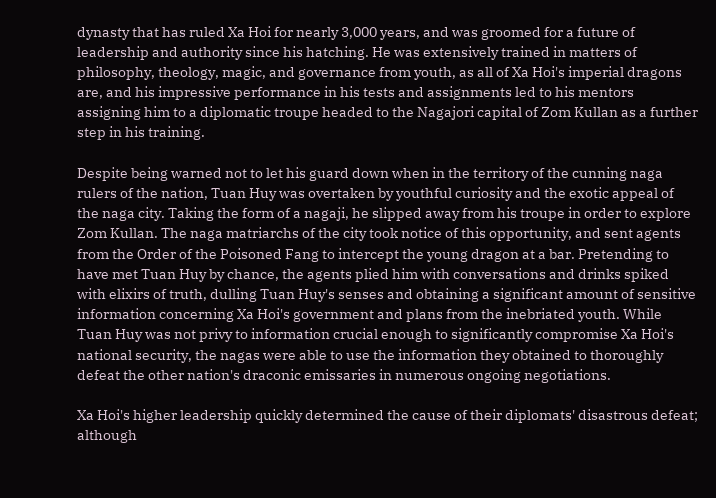dynasty that has ruled Xa Hoi for nearly 3,000 years, and was groomed for a future of leadership and authority since his hatching. He was extensively trained in matters of philosophy, theology, magic, and governance from youth, as all of Xa Hoi's imperial dragons are, and his impressive performance in his tests and assignments led to his mentors assigning him to a diplomatic troupe headed to the Nagajori capital of Zom Kullan as a further step in his training.

Despite being warned not to let his guard down when in the territory of the cunning naga rulers of the nation, Tuan Huy was overtaken by youthful curiosity and the exotic appeal of the naga city. Taking the form of a nagaji, he slipped away from his troupe in order to explore Zom Kullan. The naga matriarchs of the city took notice of this opportunity, and sent agents from the Order of the Poisoned Fang to intercept the young dragon at a bar. Pretending to have met Tuan Huy by chance, the agents plied him with conversations and drinks spiked with elixirs of truth, dulling Tuan Huy's senses and obtaining a significant amount of sensitive information concerning Xa Hoi's government and plans from the inebriated youth. While Tuan Huy was not privy to information crucial enough to significantly compromise Xa Hoi's national security, the nagas were able to use the information they obtained to thoroughly defeat the other nation's draconic emissaries in numerous ongoing negotiations.

Xa Hoi's higher leadership quickly determined the cause of their diplomats' disastrous defeat; although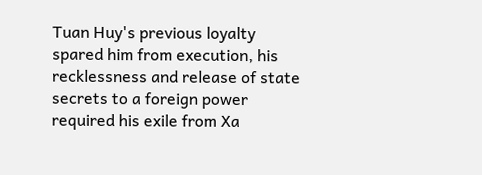Tuan Huy's previous loyalty spared him from execution, his recklessness and release of state secrets to a foreign power required his exile from Xa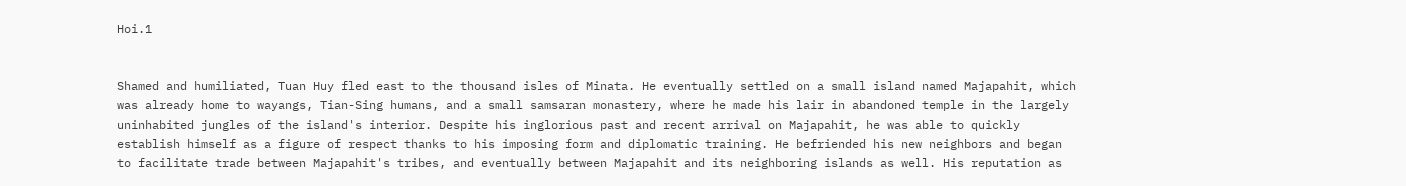Hoi.1


Shamed and humiliated, Tuan Huy fled east to the thousand isles of Minata. He eventually settled on a small island named Majapahit, which was already home to wayangs, Tian-Sing humans, and a small samsaran monastery, where he made his lair in abandoned temple in the largely uninhabited jungles of the island's interior. Despite his inglorious past and recent arrival on Majapahit, he was able to quickly establish himself as a figure of respect thanks to his imposing form and diplomatic training. He befriended his new neighbors and began to facilitate trade between Majapahit's tribes, and eventually between Majapahit and its neighboring islands as well. His reputation as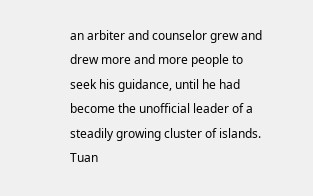an arbiter and counselor grew and drew more and more people to seek his guidance, until he had become the unofficial leader of a steadily growing cluster of islands. Tuan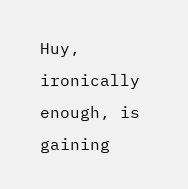Huy, ironically enough, is gaining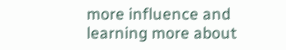more influence and learning more about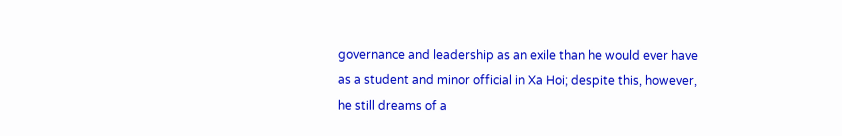governance and leadership as an exile than he would ever have as a student and minor official in Xa Hoi; despite this, however, he still dreams of a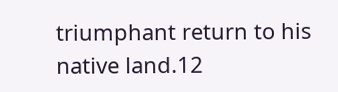triumphant return to his native land.12